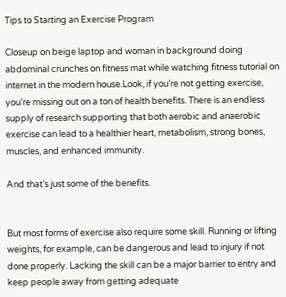Tips to Starting an Exercise Program

Closeup on beige laptop and woman in background doing abdominal crunches on fitness mat while watching fitness tutorial on internet in the modern house.Look, if you’re not getting exercise, you’re missing out on a ton of health benefits. There is an endless supply of research supporting that both aerobic and anaerobic exercise can lead to a healthier heart, metabolism, strong bones, muscles, and enhanced immunity.

And that’s just some of the benefits.


But most forms of exercise also require some skill. Running or lifting weights, for example, can be dangerous and lead to injury if not done properly. Lacking the skill can be a major barrier to entry and keep people away from getting adequate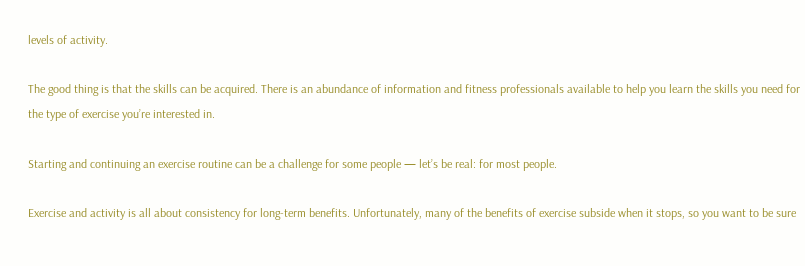levels of activity.

The good thing is that the skills can be acquired. There is an abundance of information and fitness professionals available to help you learn the skills you need for the type of exercise you’re interested in.

Starting and continuing an exercise routine can be a challenge for some people — let’s be real: for most people.

Exercise and activity is all about consistency for long-term benefits. Unfortunately, many of the benefits of exercise subside when it stops, so you want to be sure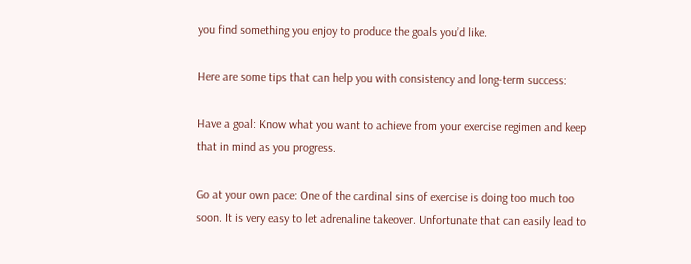you find something you enjoy to produce the goals you’d like.

Here are some tips that can help you with consistency and long-term success:

Have a goal: Know what you want to achieve from your exercise regimen and keep that in mind as you progress.

Go at your own pace: One of the cardinal sins of exercise is doing too much too soon. It is very easy to let adrenaline takeover. Unfortunate that can easily lead to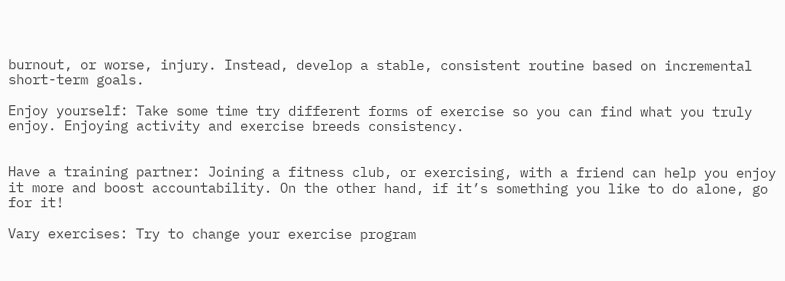burnout, or worse, injury. Instead, develop a stable, consistent routine based on incremental short-term goals.

Enjoy yourself: Take some time try different forms of exercise so you can find what you truly enjoy. Enjoying activity and exercise breeds consistency.


Have a training partner: Joining a fitness club, or exercising, with a friend can help you enjoy it more and boost accountability. On the other hand, if it’s something you like to do alone, go for it!

Vary exercises: Try to change your exercise program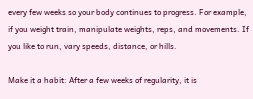every few weeks so your body continues to progress. For example, if you weight train, manipulate weights, reps, and movements. If you like to run, vary speeds, distance, or hills.

Make it a habit: After a few weeks of regularity, it is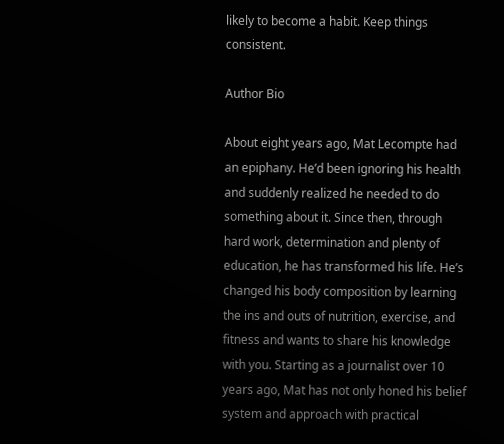likely to become a habit. Keep things consistent.

Author Bio

About eight years ago, Mat Lecompte had an epiphany. He’d been ignoring his health and suddenly realized he needed to do something about it. Since then, through hard work, determination and plenty of education, he has transformed his life. He’s changed his body composition by learning the ins and outs of nutrition, exercise, and fitness and wants to share his knowledge with you. Starting as a journalist over 10 years ago, Mat has not only honed his belief system and approach with practical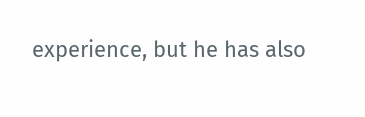experience, but he has also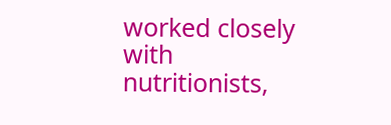worked closely with nutritionists,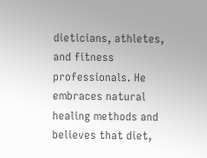dieticians, athletes, and fitness professionals. He embraces natural healing methods and believes that diet,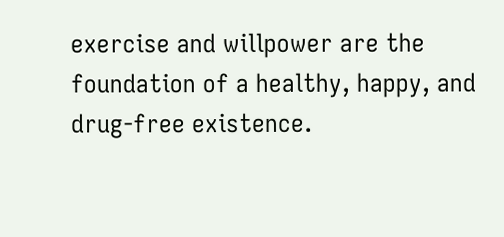exercise and willpower are the foundation of a healthy, happy, and drug-free existence.